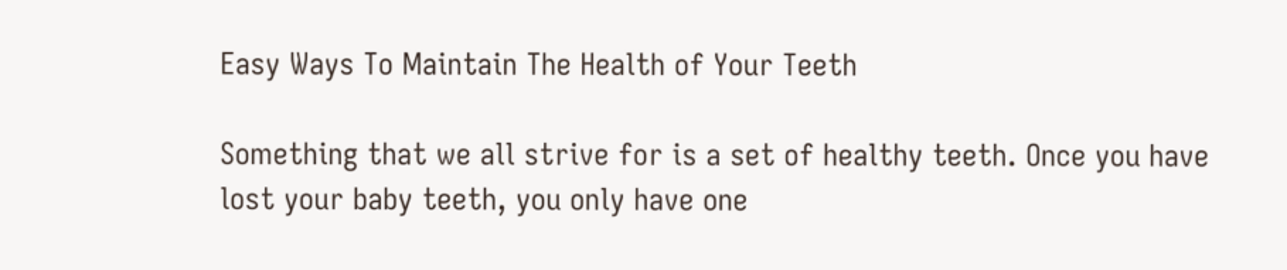Easy Ways To Maintain The Health of Your Teeth

Something that we all strive for is a set of healthy teeth. Once you have lost your baby teeth, you only have one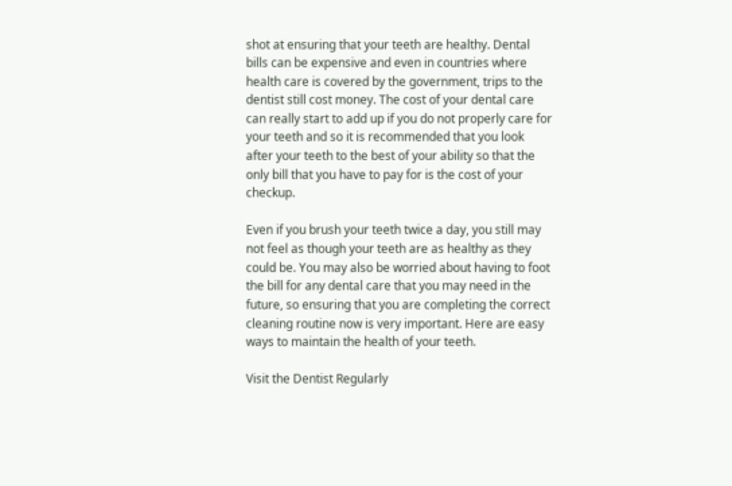shot at ensuring that your teeth are healthy. Dental bills can be expensive and even in countries where health care is covered by the government, trips to the dentist still cost money. The cost of your dental care can really start to add up if you do not properly care for your teeth and so it is recommended that you look after your teeth to the best of your ability so that the only bill that you have to pay for is the cost of your checkup.

Even if you brush your teeth twice a day, you still may not feel as though your teeth are as healthy as they could be. You may also be worried about having to foot the bill for any dental care that you may need in the future, so ensuring that you are completing the correct cleaning routine now is very important. Here are easy ways to maintain the health of your teeth.

Visit the Dentist Regularly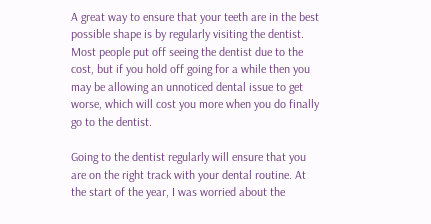A great way to ensure that your teeth are in the best possible shape is by regularly visiting the dentist. Most people put off seeing the dentist due to the cost, but if you hold off going for a while then you may be allowing an unnoticed dental issue to get worse, which will cost you more when you do finally go to the dentist.

Going to the dentist regularly will ensure that you are on the right track with your dental routine. At the start of the year, I was worried about the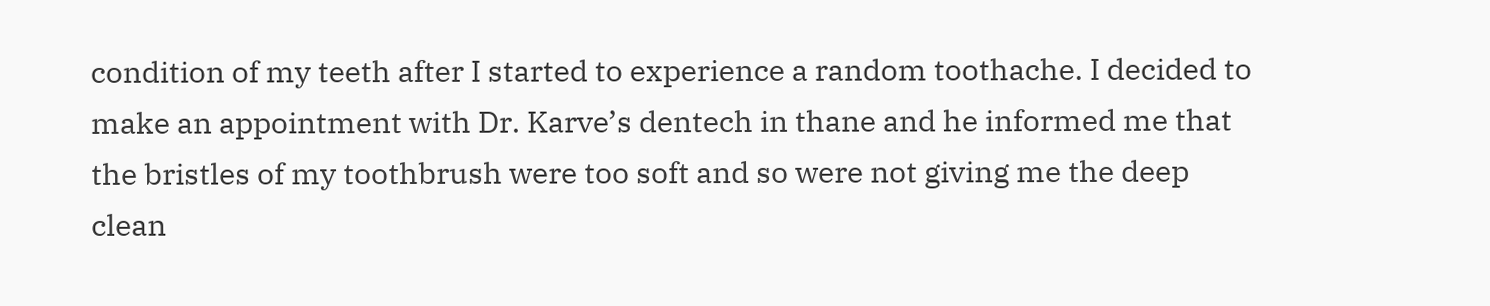condition of my teeth after I started to experience a random toothache. I decided to make an appointment with Dr. Karve’s dentech in thane and he informed me that the bristles of my toothbrush were too soft and so were not giving me the deep clean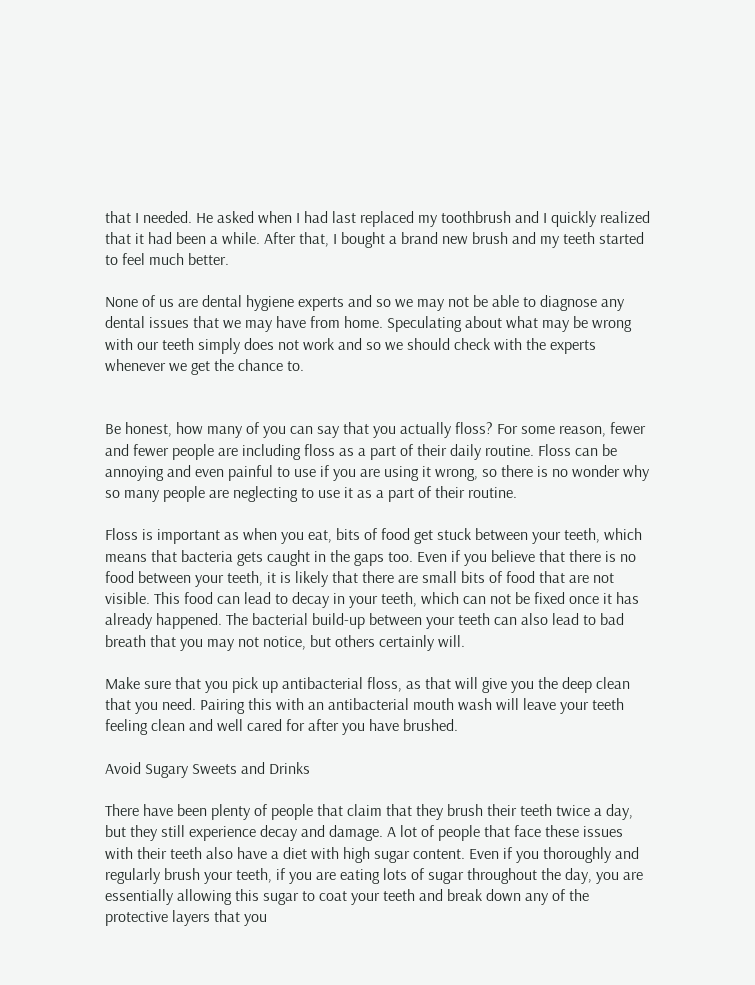that I needed. He asked when I had last replaced my toothbrush and I quickly realized that it had been a while. After that, I bought a brand new brush and my teeth started to feel much better.

None of us are dental hygiene experts and so we may not be able to diagnose any dental issues that we may have from home. Speculating about what may be wrong with our teeth simply does not work and so we should check with the experts whenever we get the chance to.


Be honest, how many of you can say that you actually floss? For some reason, fewer and fewer people are including floss as a part of their daily routine. Floss can be annoying and even painful to use if you are using it wrong, so there is no wonder why so many people are neglecting to use it as a part of their routine.

Floss is important as when you eat, bits of food get stuck between your teeth, which means that bacteria gets caught in the gaps too. Even if you believe that there is no food between your teeth, it is likely that there are small bits of food that are not visible. This food can lead to decay in your teeth, which can not be fixed once it has already happened. The bacterial build-up between your teeth can also lead to bad breath that you may not notice, but others certainly will.

Make sure that you pick up antibacterial floss, as that will give you the deep clean that you need. Pairing this with an antibacterial mouth wash will leave your teeth feeling clean and well cared for after you have brushed.

Avoid Sugary Sweets and Drinks

There have been plenty of people that claim that they brush their teeth twice a day, but they still experience decay and damage. A lot of people that face these issues with their teeth also have a diet with high sugar content. Even if you thoroughly and regularly brush your teeth, if you are eating lots of sugar throughout the day, you are essentially allowing this sugar to coat your teeth and break down any of the protective layers that you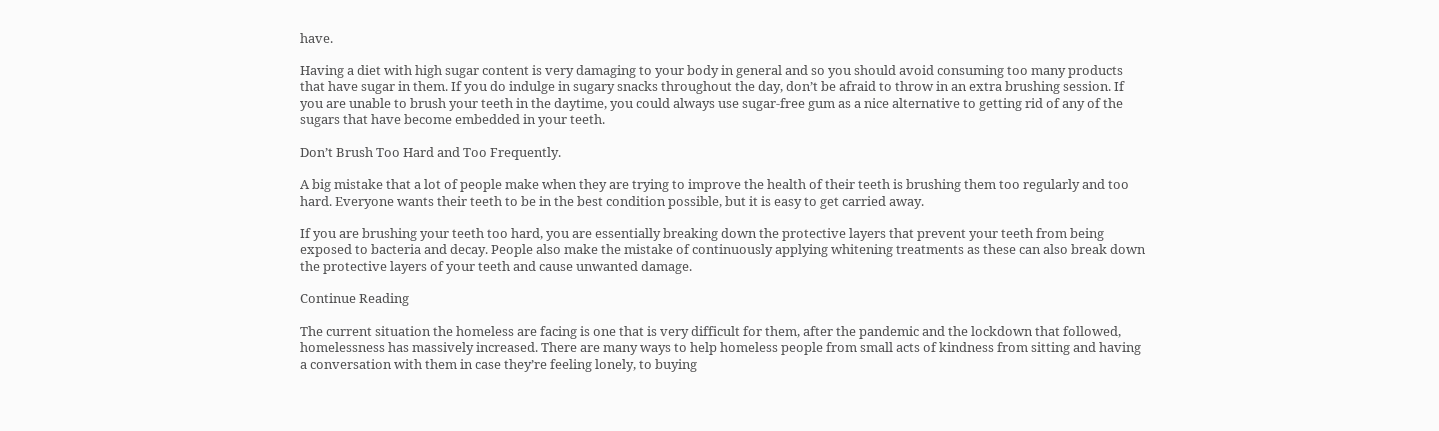have.

Having a diet with high sugar content is very damaging to your body in general and so you should avoid consuming too many products that have sugar in them. If you do indulge in sugary snacks throughout the day, don’t be afraid to throw in an extra brushing session. If you are unable to brush your teeth in the daytime, you could always use sugar-free gum as a nice alternative to getting rid of any of the sugars that have become embedded in your teeth.

Don’t Brush Too Hard and Too Frequently.

A big mistake that a lot of people make when they are trying to improve the health of their teeth is brushing them too regularly and too hard. Everyone wants their teeth to be in the best condition possible, but it is easy to get carried away.

If you are brushing your teeth too hard, you are essentially breaking down the protective layers that prevent your teeth from being exposed to bacteria and decay. People also make the mistake of continuously applying whitening treatments as these can also break down the protective layers of your teeth and cause unwanted damage.

Continue Reading

The current situation the homeless are facing is one that is very difficult for them, after the pandemic and the lockdown that followed, homelessness has massively increased. There are many ways to help homeless people from small acts of kindness from sitting and having a conversation with them in case they’re feeling lonely, to buying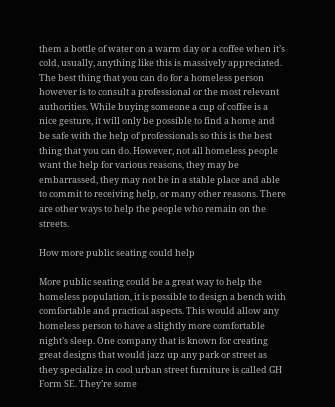them a bottle of water on a warm day or a coffee when it’s cold, usually, anything like this is massively appreciated. The best thing that you can do for a homeless person however is to consult a professional or the most relevant authorities. While buying someone a cup of coffee is a nice gesture, it will only be possible to find a home and be safe with the help of professionals so this is the best thing that you can do. However, not all homeless people want the help for various reasons, they may be embarrassed, they may not be in a stable place and able to commit to receiving help, or many other reasons. There are other ways to help the people who remain on the streets.

How more public seating could help

More public seating could be a great way to help the homeless population, it is possible to design a bench with comfortable and practical aspects. This would allow any homeless person to have a slightly more comfortable night’s sleep. One company that is known for creating great designs that would jazz up any park or street as they specialize in cool urban street furniture is called GH Form SE. They’re some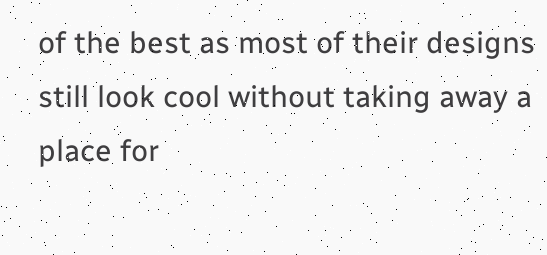of the best as most of their designs still look cool without taking away a place for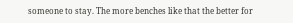someone to stay. The more benches like that the better for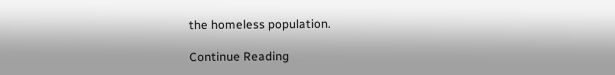the homeless population.

Continue Reading